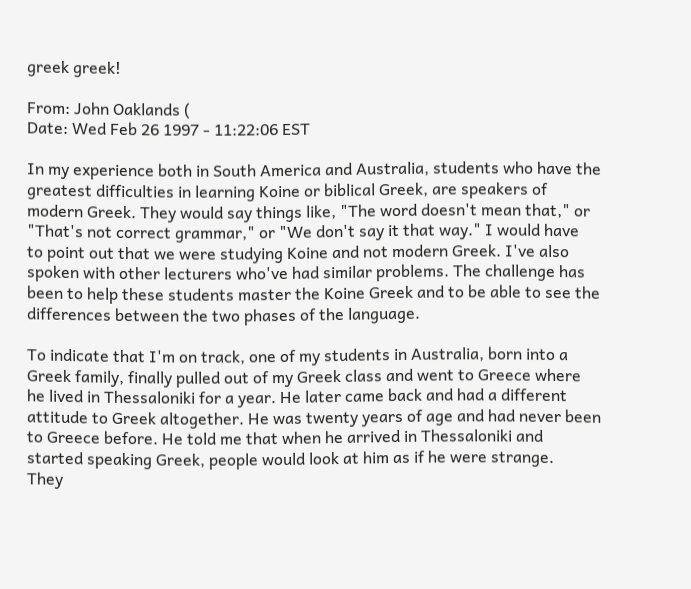greek greek!

From: John Oaklands (
Date: Wed Feb 26 1997 - 11:22:06 EST

In my experience both in South America and Australia, students who have the
greatest difficulties in learning Koine or biblical Greek, are speakers of
modern Greek. They would say things like, "The word doesn't mean that," or
"That's not correct grammar," or "We don't say it that way." I would have
to point out that we were studying Koine and not modern Greek. I've also
spoken with other lecturers who've had similar problems. The challenge has
been to help these students master the Koine Greek and to be able to see the
differences between the two phases of the language.

To indicate that I'm on track, one of my students in Australia, born into a
Greek family, finally pulled out of my Greek class and went to Greece where
he lived in Thessaloniki for a year. He later came back and had a different
attitude to Greek altogether. He was twenty years of age and had never been
to Greece before. He told me that when he arrived in Thessaloniki and
started speaking Greek, people would look at him as if he were strange.
They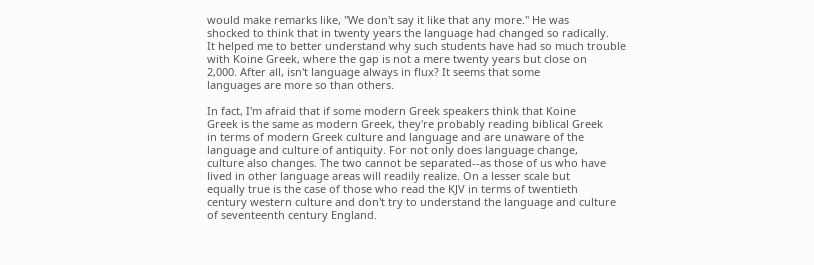would make remarks like, "We don't say it like that any more." He was
shocked to think that in twenty years the language had changed so radically.
It helped me to better understand why such students have had so much trouble
with Koine Greek, where the gap is not a mere twenty years but close on
2,000. After all, isn't language always in flux? It seems that some
languages are more so than others.

In fact, I'm afraid that if some modern Greek speakers think that Koine
Greek is the same as modern Greek, they're probably reading biblical Greek
in terms of modern Greek culture and language and are unaware of the
language and culture of antiquity. For not only does language change,
culture also changes. The two cannot be separated--as those of us who have
lived in other language areas will readily realize. On a lesser scale but
equally true is the case of those who read the KJV in terms of twentieth
century western culture and don't try to understand the language and culture
of seventeenth century England.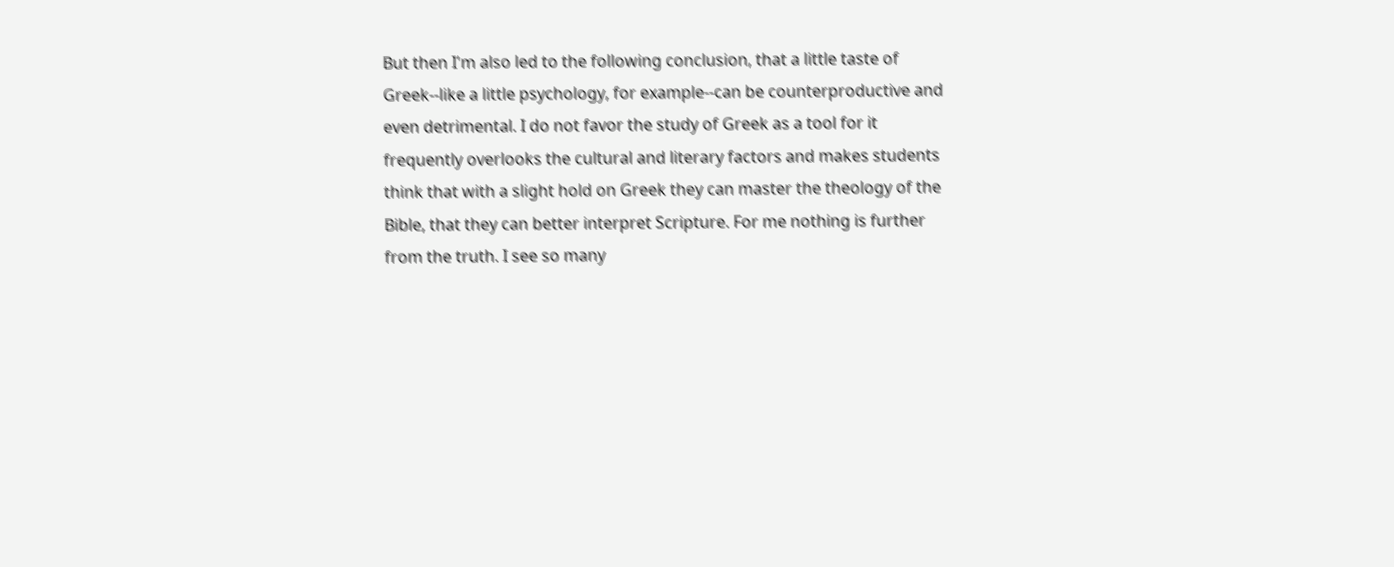But then I'm also led to the following conclusion, that a little taste of
Greek--like a little psychology, for example--can be counterproductive and
even detrimental. I do not favor the study of Greek as a tool for it
frequently overlooks the cultural and literary factors and makes students
think that with a slight hold on Greek they can master the theology of the
Bible, that they can better interpret Scripture. For me nothing is further
from the truth. I see so many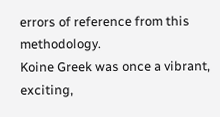errors of reference from this methodology.
Koine Greek was once a vibrant, exciting,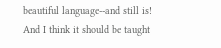beautiful language--and still is!
And I think it should be taught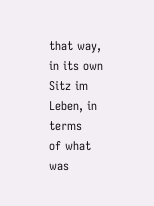that way, in its own Sitz im Leben, in terms
of what was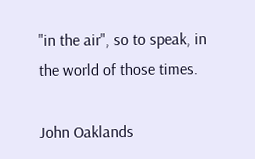"in the air", so to speak, in the world of those times.

John Oaklands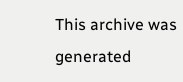This archive was generated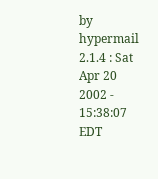by hypermail 2.1.4 : Sat Apr 20 2002 - 15:38:07 EDT